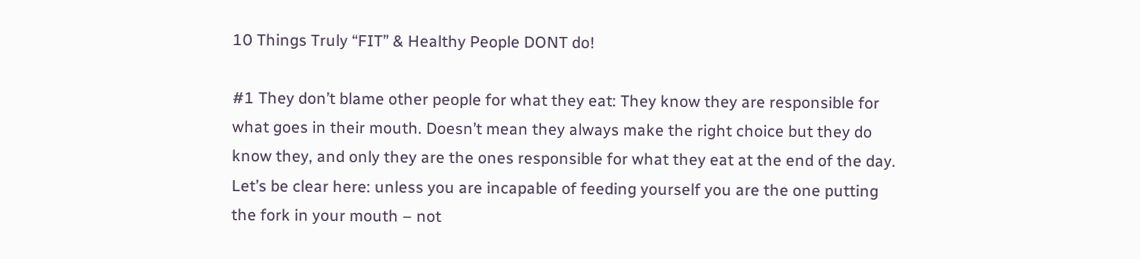10 Things Truly “FIT” & Healthy People DONT do!

#1 They don’t blame other people for what they eat: They know they are responsible for what goes in their mouth. Doesn’t mean they always make the right choice but they do know they, and only they are the ones responsible for what they eat at the end of the day. Let’s be clear here: unless you are incapable of feeding yourself you are the one putting the fork in your mouth – not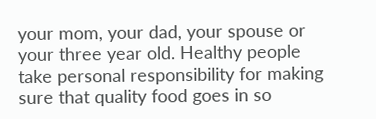your mom, your dad, your spouse or your three year old. Healthy people take personal responsibility for making sure that quality food goes in so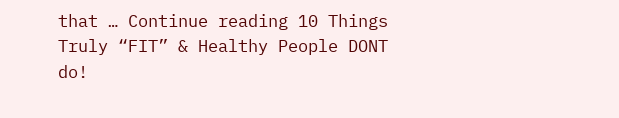that … Continue reading 10 Things Truly “FIT” & Healthy People DONT do!